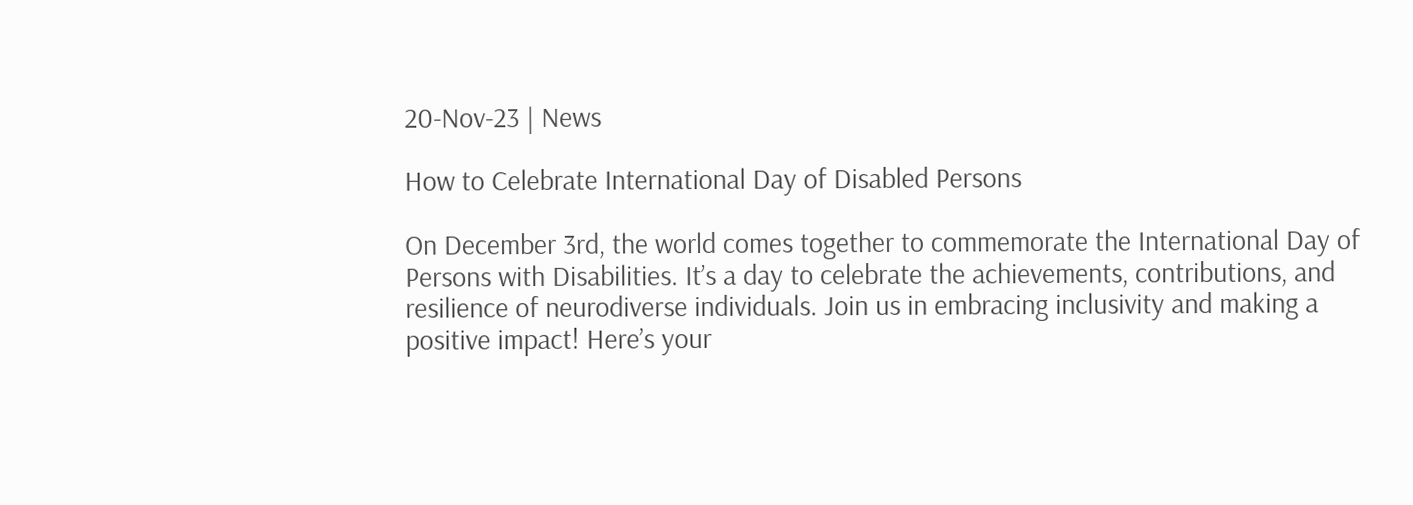20-Nov-23 | News

How to Celebrate International Day of Disabled Persons

On December 3rd, the world comes together to commemorate the International Day of Persons with Disabilities. It’s a day to celebrate the achievements, contributions, and resilience of neurodiverse individuals. Join us in embracing inclusivity and making a positive impact! Here’s your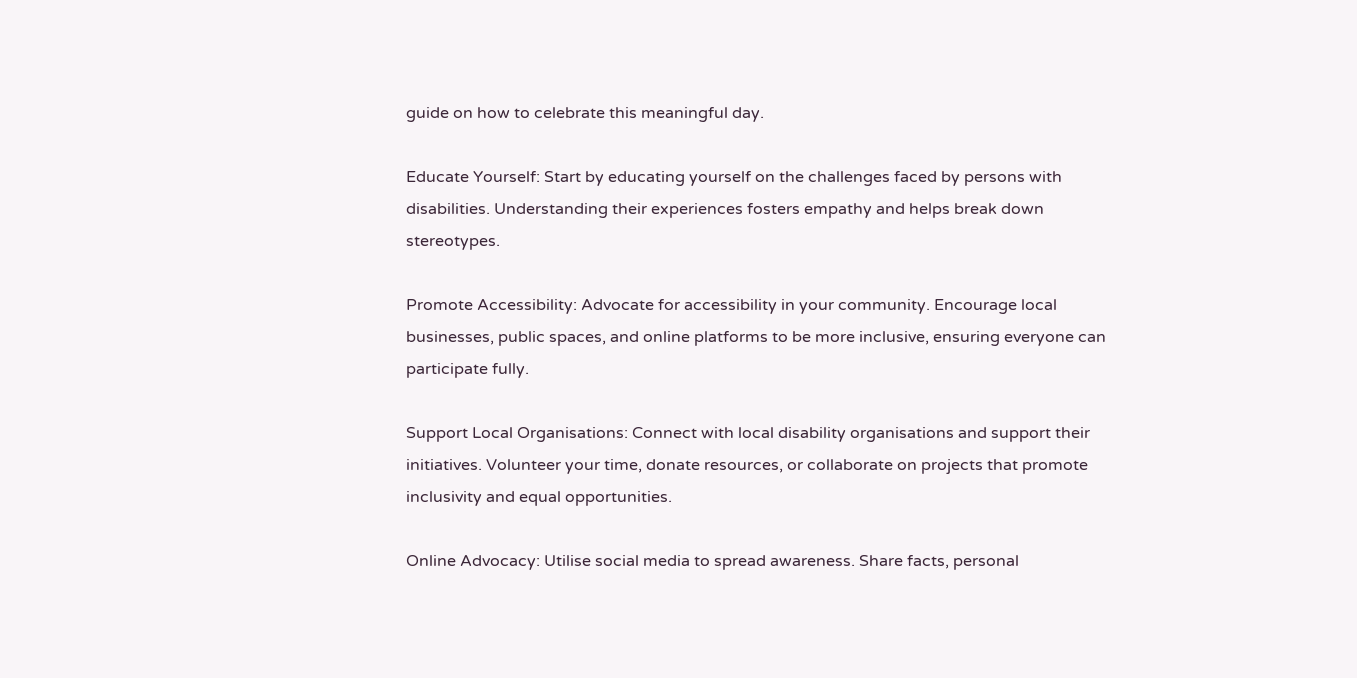guide on how to celebrate this meaningful day.

Educate Yourself: Start by educating yourself on the challenges faced by persons with disabilities. Understanding their experiences fosters empathy and helps break down stereotypes.

Promote Accessibility: Advocate for accessibility in your community. Encourage local businesses, public spaces, and online platforms to be more inclusive, ensuring everyone can participate fully.

Support Local Organisations: Connect with local disability organisations and support their initiatives. Volunteer your time, donate resources, or collaborate on projects that promote inclusivity and equal opportunities.

Online Advocacy: Utilise social media to spread awareness. Share facts, personal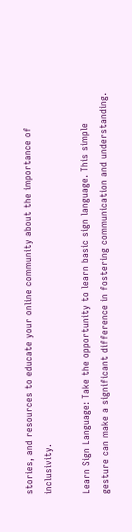stories, and resources to educate your online community about the importance of inclusivity.

Learn Sign Language: Take the opportunity to learn basic sign language. This simple gesture can make a significant difference in fostering communication and understanding.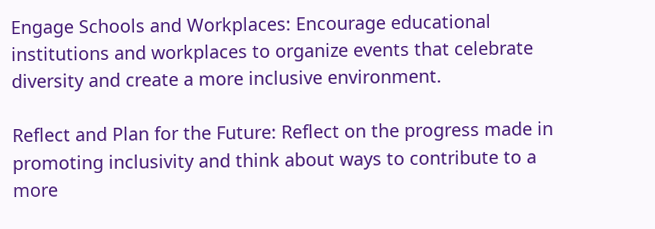Engage Schools and Workplaces: Encourage educational institutions and workplaces to organize events that celebrate diversity and create a more inclusive environment.

Reflect and Plan for the Future: Reflect on the progress made in promoting inclusivity and think about ways to contribute to a more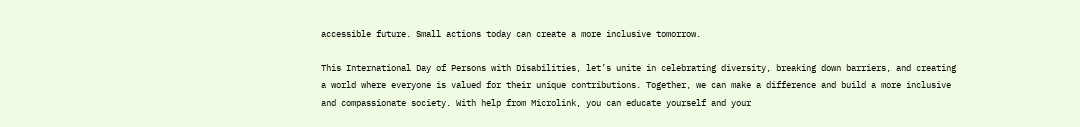accessible future. Small actions today can create a more inclusive tomorrow.

This International Day of Persons with Disabilities, let’s unite in celebrating diversity, breaking down barriers, and creating a world where everyone is valued for their unique contributions. Together, we can make a difference and build a more inclusive and compassionate society. With help from Microlink, you can educate yourself and your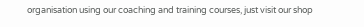organisation using our coaching and training courses, just visit our shop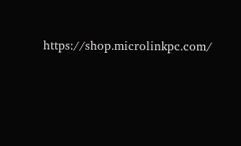https://shop.microlinkpc.com/